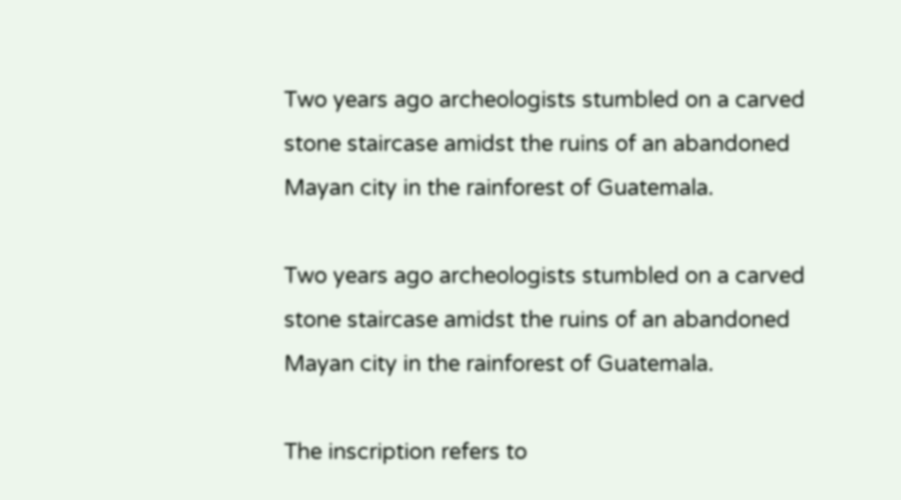Two years ago archeologists stumbled on a carved stone staircase amidst the ruins of an abandoned Mayan city in the rainforest of Guatemala.

Two years ago archeologists stumbled on a carved stone staircase amidst the ruins of an abandoned Mayan city in the rainforest of Guatemala.

The inscription refers to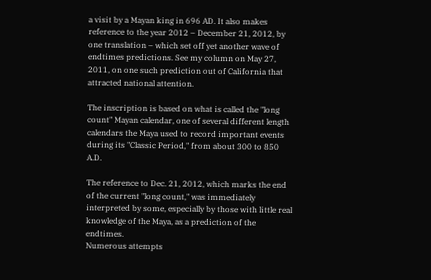a visit by a Mayan king in 696 AD. It also makes reference to the year 2012 – December 21, 2012, by one translation – which set off yet another wave of endtimes predictions. See my column on May 27, 2011, on one such prediction out of California that attracted national attention.

The inscription is based on what is called the "long count" Mayan calendar, one of several different length calendars the Maya used to record important events during its "Classic Period," from about 300 to 850 A.D.

The reference to Dec. 21, 2012, which marks the end of the current "long count," was immediately interpreted by some, especially by those with little real knowledge of the Maya, as a prediction of the endtimes.
Numerous attempts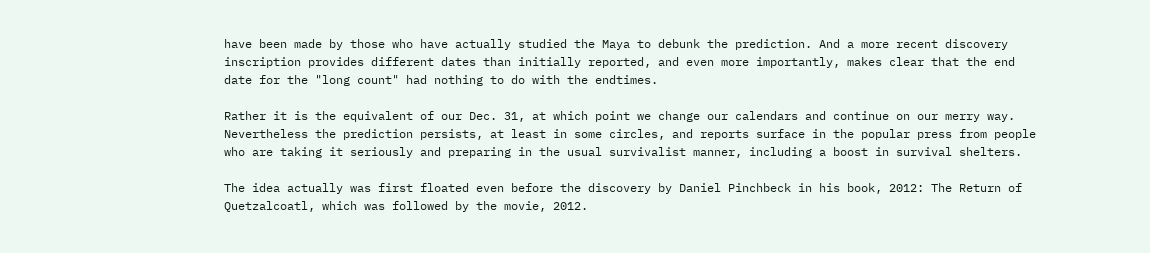have been made by those who have actually studied the Maya to debunk the prediction. And a more recent discovery inscription provides different dates than initially reported, and even more importantly, makes clear that the end date for the "long count" had nothing to do with the endtimes.

Rather it is the equivalent of our Dec. 31, at which point we change our calendars and continue on our merry way.
Nevertheless the prediction persists, at least in some circles, and reports surface in the popular press from people who are taking it seriously and preparing in the usual survivalist manner, including a boost in survival shelters.

The idea actually was first floated even before the discovery by Daniel Pinchbeck in his book, 2012: The Return of Quetzalcoatl, which was followed by the movie, 2012.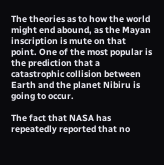The theories as to how the world might end abound, as the Mayan inscription is mute on that point. One of the most popular is the prediction that a catastrophic collision between Earth and the planet Nibiru is going to occur.

The fact that NASA has repeatedly reported that no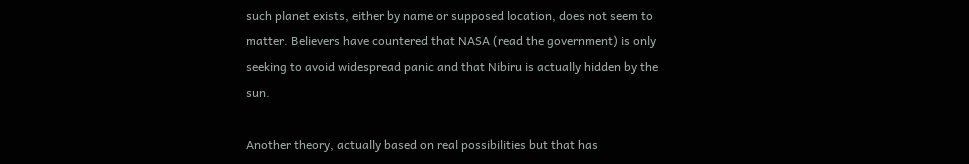such planet exists, either by name or supposed location, does not seem to matter. Believers have countered that NASA (read the government) is only seeking to avoid widespread panic and that Nibiru is actually hidden by the sun.

Another theory, actually based on real possibilities but that has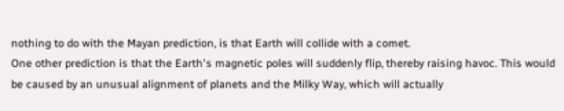nothing to do with the Mayan prediction, is that Earth will collide with a comet.
One other prediction is that the Earth's magnetic poles will suddenly flip, thereby raising havoc. This would be caused by an unusual alignment of planets and the Milky Way, which will actually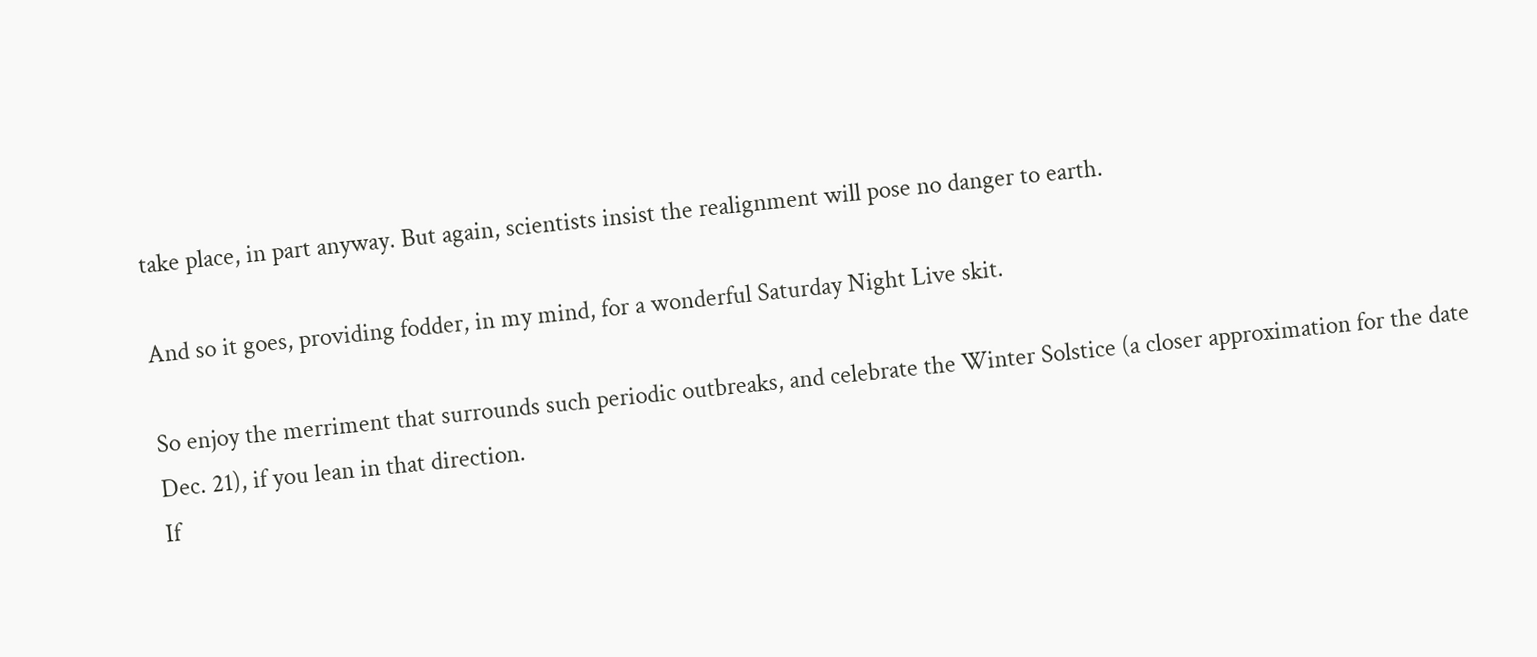take place, in part anyway. But again, scientists insist the realignment will pose no danger to earth.

And so it goes, providing fodder, in my mind, for a wonderful Saturday Night Live skit.

So enjoy the merriment that surrounds such periodic outbreaks, and celebrate the Winter Solstice (a closer approximation for the date Dec. 21), if you lean in that direction.
If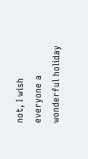not, I wish everyone a wonderful holiday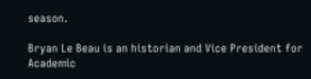season.

Bryan Le Beau is an historian and Vice President for Academic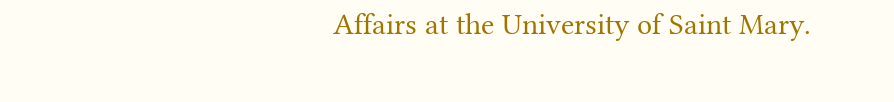Affairs at the University of Saint Mary.